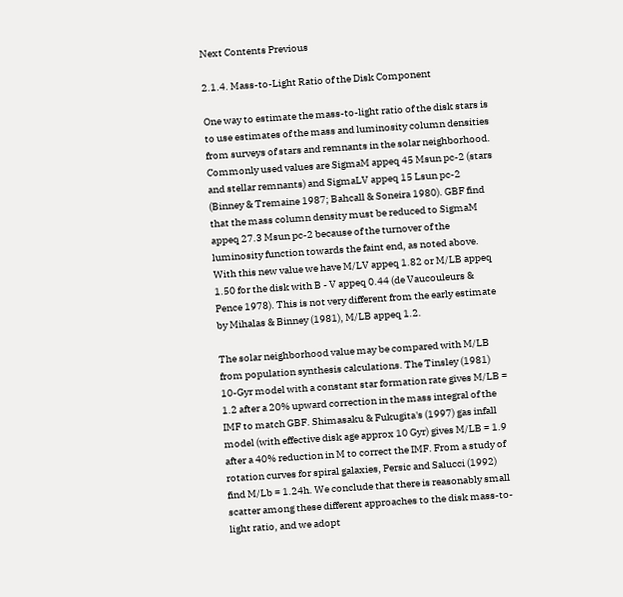Next Contents Previous

2.1.4. Mass-to-Light Ratio of the Disk Component

One way to estimate the mass-to-light ratio of the disk stars is to use estimates of the mass and luminosity column densities from surveys of stars and remnants in the solar neighborhood. Commonly used values are SigmaM appeq 45 Msun pc-2 (stars and stellar remnants) and SigmaLV appeq 15 Lsun pc-2 (Binney & Tremaine 1987; Bahcall & Soneira 1980). GBF find that the mass column density must be reduced to SigmaM appeq 27.3 Msun pc-2 because of the turnover of the luminosity function towards the faint end, as noted above. With this new value we have M/LV appeq 1.82 or M/LB appeq 1.50 for the disk with B - V appeq 0.44 (de Vaucouleurs & Pence 1978). This is not very different from the early estimate by Mihalas & Binney (1981), M/LB appeq 1.2.

The solar neighborhood value may be compared with M/LB from population synthesis calculations. The Tinsley (1981) 10-Gyr model with a constant star formation rate gives M/LB = 1.2 after a 20% upward correction in the mass integral of the IMF to match GBF. Shimasaku & Fukugita's (1997) gas infall model (with effective disk age approx 10 Gyr) gives M/LB = 1.9 after a 40% reduction in M to correct the IMF. From a study of rotation curves for spiral galaxies, Persic and Salucci (1992) find M/Lb = 1.24h. We conclude that there is reasonably small scatter among these different approaches to the disk mass-to-light ratio, and we adopt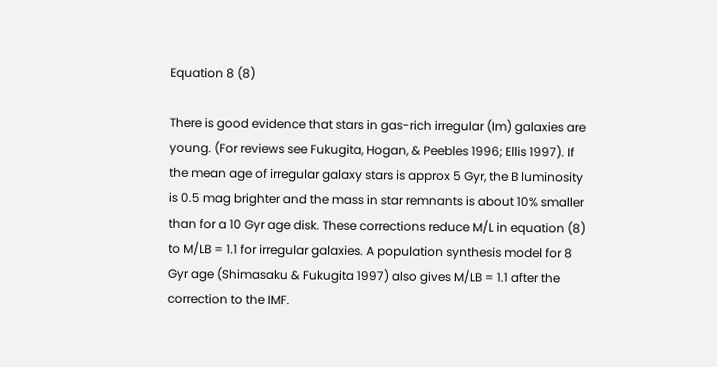Equation 8 (8)

There is good evidence that stars in gas-rich irregular (Im) galaxies are young. (For reviews see Fukugita, Hogan, & Peebles 1996; Ellis 1997). If the mean age of irregular galaxy stars is approx 5 Gyr, the B luminosity is 0.5 mag brighter and the mass in star remnants is about 10% smaller than for a 10 Gyr age disk. These corrections reduce M/L in equation (8) to M/LB = 1.1 for irregular galaxies. A population synthesis model for 8 Gyr age (Shimasaku & Fukugita 1997) also gives M/LB = 1.1 after the correction to the IMF.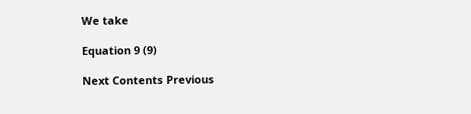We take

Equation 9 (9)

Next Contents Previous